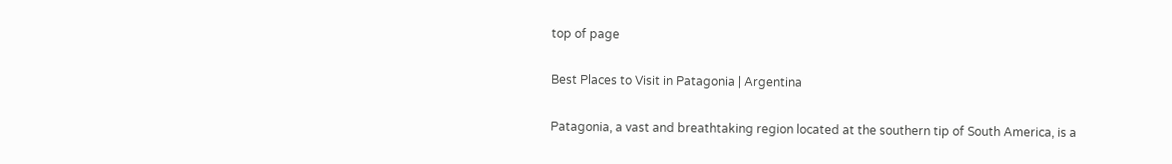top of page

Best Places to Visit in Patagonia | Argentina

Patagonia, a vast and breathtaking region located at the southern tip of South America, is a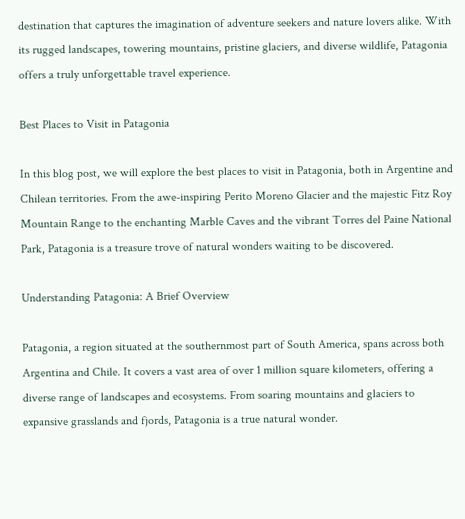destination that captures the imagination of adventure seekers and nature lovers alike. With its rugged landscapes, towering mountains, pristine glaciers, and diverse wildlife, Patagonia offers a truly unforgettable travel experience.

Best Places to Visit in Patagonia

In this blog post, we will explore the best places to visit in Patagonia, both in Argentine and Chilean territories. From the awe-inspiring Perito Moreno Glacier and the majestic Fitz Roy Mountain Range to the enchanting Marble Caves and the vibrant Torres del Paine National Park, Patagonia is a treasure trove of natural wonders waiting to be discovered.

Understanding Patagonia: A Brief Overview

Patagonia, a region situated at the southernmost part of South America, spans across both Argentina and Chile. It covers a vast area of over 1 million square kilometers, offering a diverse range of landscapes and ecosystems. From soaring mountains and glaciers to expansive grasslands and fjords, Patagonia is a true natural wonder.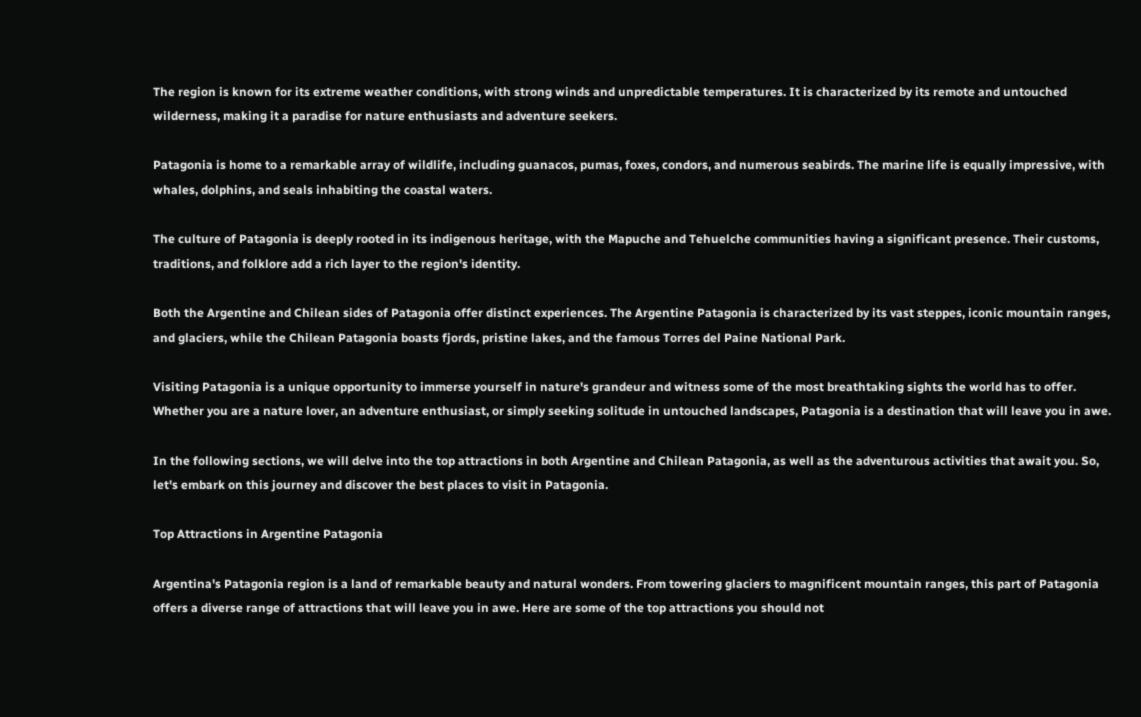The region is known for its extreme weather conditions, with strong winds and unpredictable temperatures. It is characterized by its remote and untouched wilderness, making it a paradise for nature enthusiasts and adventure seekers.

Patagonia is home to a remarkable array of wildlife, including guanacos, pumas, foxes, condors, and numerous seabirds. The marine life is equally impressive, with whales, dolphins, and seals inhabiting the coastal waters.

The culture of Patagonia is deeply rooted in its indigenous heritage, with the Mapuche and Tehuelche communities having a significant presence. Their customs, traditions, and folklore add a rich layer to the region's identity.

Both the Argentine and Chilean sides of Patagonia offer distinct experiences. The Argentine Patagonia is characterized by its vast steppes, iconic mountain ranges, and glaciers, while the Chilean Patagonia boasts fjords, pristine lakes, and the famous Torres del Paine National Park.

Visiting Patagonia is a unique opportunity to immerse yourself in nature's grandeur and witness some of the most breathtaking sights the world has to offer. Whether you are a nature lover, an adventure enthusiast, or simply seeking solitude in untouched landscapes, Patagonia is a destination that will leave you in awe.

In the following sections, we will delve into the top attractions in both Argentine and Chilean Patagonia, as well as the adventurous activities that await you. So, let's embark on this journey and discover the best places to visit in Patagonia.

Top Attractions in Argentine Patagonia

Argentina's Patagonia region is a land of remarkable beauty and natural wonders. From towering glaciers to magnificent mountain ranges, this part of Patagonia offers a diverse range of attractions that will leave you in awe. Here are some of the top attractions you should not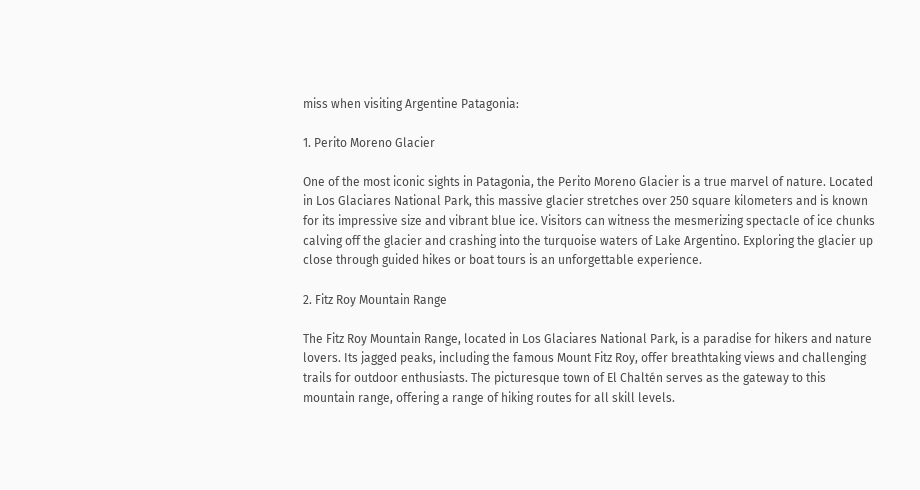miss when visiting Argentine Patagonia:

1. Perito Moreno Glacier

One of the most iconic sights in Patagonia, the Perito Moreno Glacier is a true marvel of nature. Located in Los Glaciares National Park, this massive glacier stretches over 250 square kilometers and is known for its impressive size and vibrant blue ice. Visitors can witness the mesmerizing spectacle of ice chunks calving off the glacier and crashing into the turquoise waters of Lake Argentino. Exploring the glacier up close through guided hikes or boat tours is an unforgettable experience.

2. Fitz Roy Mountain Range

The Fitz Roy Mountain Range, located in Los Glaciares National Park, is a paradise for hikers and nature lovers. Its jagged peaks, including the famous Mount Fitz Roy, offer breathtaking views and challenging trails for outdoor enthusiasts. The picturesque town of El Chaltén serves as the gateway to this mountain range, offering a range of hiking routes for all skill levels.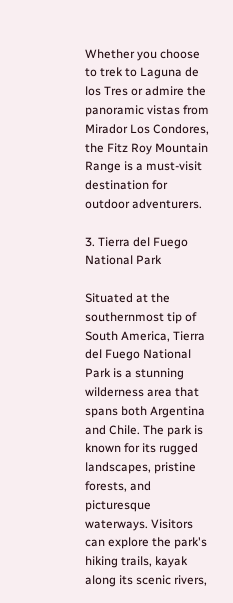Whether you choose to trek to Laguna de los Tres or admire the panoramic vistas from Mirador Los Condores, the Fitz Roy Mountain Range is a must-visit destination for outdoor adventurers.

3. Tierra del Fuego National Park

Situated at the southernmost tip of South America, Tierra del Fuego National Park is a stunning wilderness area that spans both Argentina and Chile. The park is known for its rugged landscapes, pristine forests, and picturesque waterways. Visitors can explore the park's hiking trails, kayak along its scenic rivers,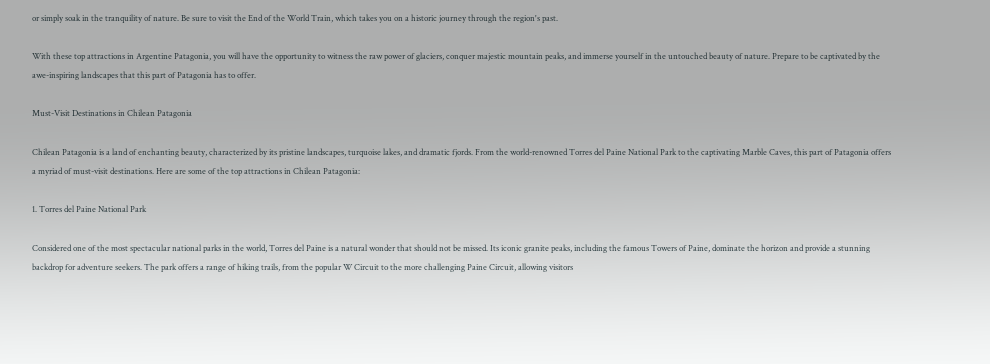or simply soak in the tranquility of nature. Be sure to visit the End of the World Train, which takes you on a historic journey through the region's past.

With these top attractions in Argentine Patagonia, you will have the opportunity to witness the raw power of glaciers, conquer majestic mountain peaks, and immerse yourself in the untouched beauty of nature. Prepare to be captivated by the awe-inspiring landscapes that this part of Patagonia has to offer.

Must-Visit Destinations in Chilean Patagonia

Chilean Patagonia is a land of enchanting beauty, characterized by its pristine landscapes, turquoise lakes, and dramatic fjords. From the world-renowned Torres del Paine National Park to the captivating Marble Caves, this part of Patagonia offers a myriad of must-visit destinations. Here are some of the top attractions in Chilean Patagonia:

1. Torres del Paine National Park

Considered one of the most spectacular national parks in the world, Torres del Paine is a natural wonder that should not be missed. Its iconic granite peaks, including the famous Towers of Paine, dominate the horizon and provide a stunning backdrop for adventure seekers. The park offers a range of hiking trails, from the popular W Circuit to the more challenging Paine Circuit, allowing visitors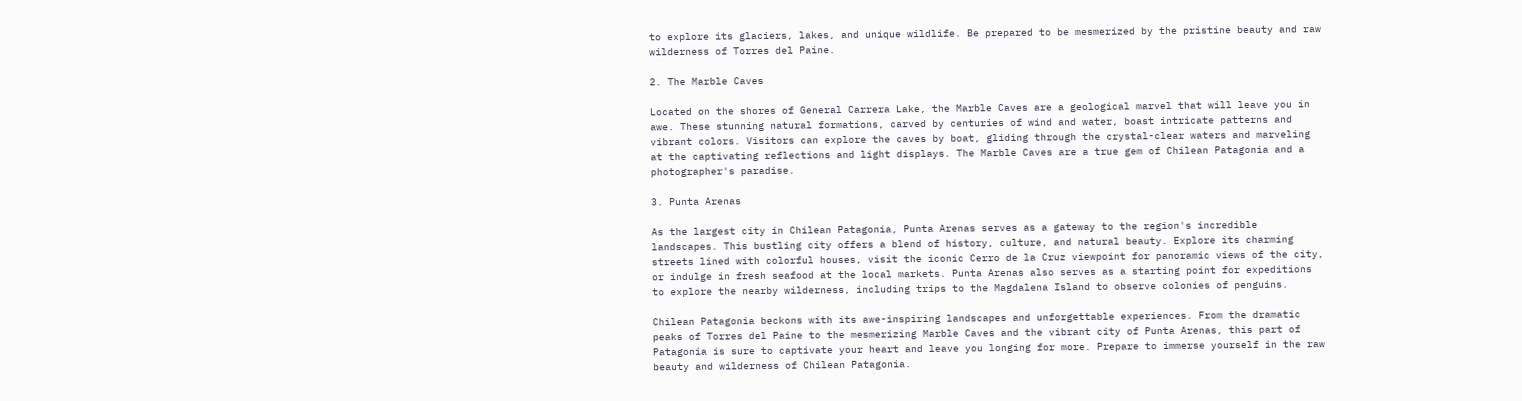to explore its glaciers, lakes, and unique wildlife. Be prepared to be mesmerized by the pristine beauty and raw wilderness of Torres del Paine.

2. The Marble Caves

Located on the shores of General Carrera Lake, the Marble Caves are a geological marvel that will leave you in awe. These stunning natural formations, carved by centuries of wind and water, boast intricate patterns and vibrant colors. Visitors can explore the caves by boat, gliding through the crystal-clear waters and marveling at the captivating reflections and light displays. The Marble Caves are a true gem of Chilean Patagonia and a photographer's paradise.

3. Punta Arenas

As the largest city in Chilean Patagonia, Punta Arenas serves as a gateway to the region's incredible landscapes. This bustling city offers a blend of history, culture, and natural beauty. Explore its charming streets lined with colorful houses, visit the iconic Cerro de la Cruz viewpoint for panoramic views of the city, or indulge in fresh seafood at the local markets. Punta Arenas also serves as a starting point for expeditions to explore the nearby wilderness, including trips to the Magdalena Island to observe colonies of penguins.

Chilean Patagonia beckons with its awe-inspiring landscapes and unforgettable experiences. From the dramatic peaks of Torres del Paine to the mesmerizing Marble Caves and the vibrant city of Punta Arenas, this part of Patagonia is sure to captivate your heart and leave you longing for more. Prepare to immerse yourself in the raw beauty and wilderness of Chilean Patagonia.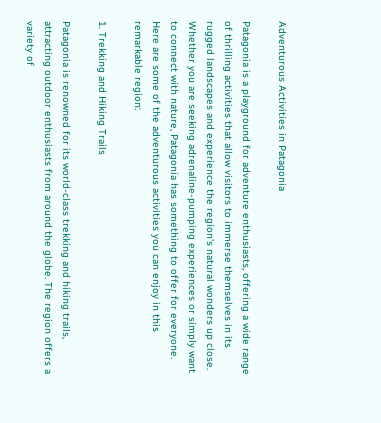Adventurous Activities in Patagonia

Patagonia is a playground for adventure enthusiasts, offering a wide range of thrilling activities that allow visitors to immerse themselves in its rugged landscapes and experience the region's natural wonders up close. Whether you are seeking adrenaline-pumping experiences or simply want to connect with nature, Patagonia has something to offer for everyone. Here are some of the adventurous activities you can enjoy in this remarkable region:

1. Trekking and Hiking Trails

Patagonia is renowned for its world-class trekking and hiking trails, attracting outdoor enthusiasts from around the globe. The region offers a variety of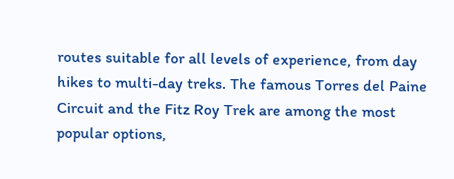routes suitable for all levels of experience, from day hikes to multi-day treks. The famous Torres del Paine Circuit and the Fitz Roy Trek are among the most popular options,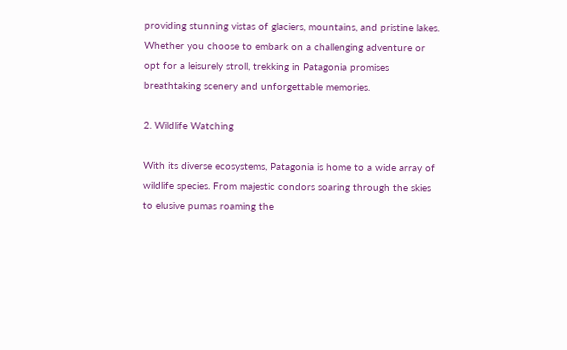providing stunning vistas of glaciers, mountains, and pristine lakes. Whether you choose to embark on a challenging adventure or opt for a leisurely stroll, trekking in Patagonia promises breathtaking scenery and unforgettable memories.

2. Wildlife Watching

With its diverse ecosystems, Patagonia is home to a wide array of wildlife species. From majestic condors soaring through the skies to elusive pumas roaming the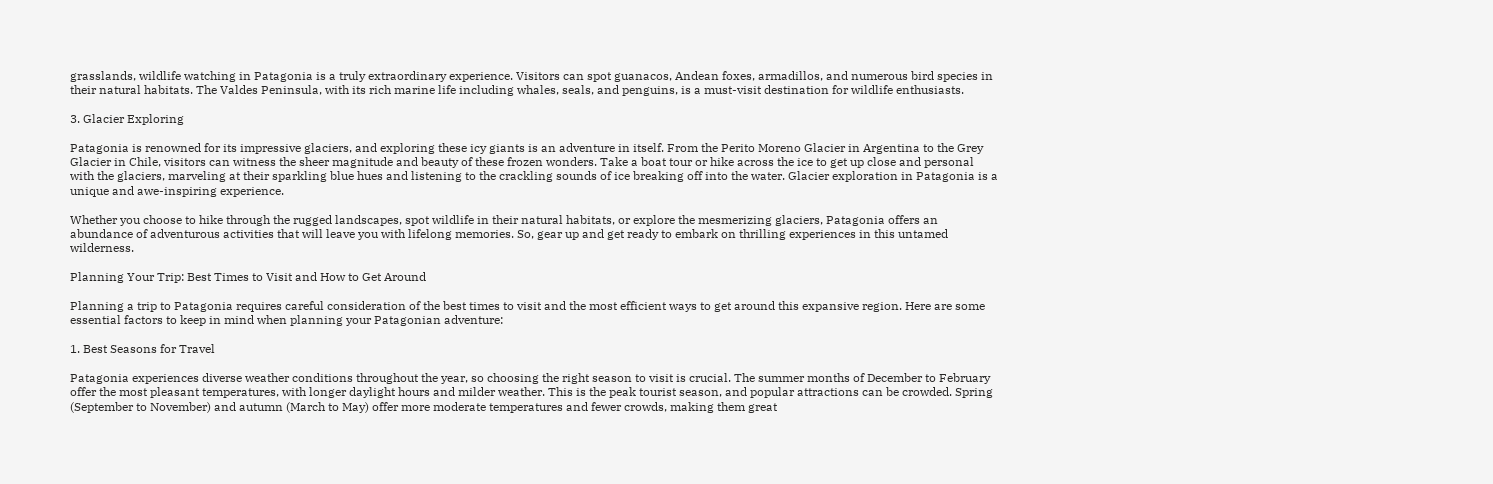grasslands, wildlife watching in Patagonia is a truly extraordinary experience. Visitors can spot guanacos, Andean foxes, armadillos, and numerous bird species in their natural habitats. The Valdes Peninsula, with its rich marine life including whales, seals, and penguins, is a must-visit destination for wildlife enthusiasts.

3. Glacier Exploring

Patagonia is renowned for its impressive glaciers, and exploring these icy giants is an adventure in itself. From the Perito Moreno Glacier in Argentina to the Grey Glacier in Chile, visitors can witness the sheer magnitude and beauty of these frozen wonders. Take a boat tour or hike across the ice to get up close and personal with the glaciers, marveling at their sparkling blue hues and listening to the crackling sounds of ice breaking off into the water. Glacier exploration in Patagonia is a unique and awe-inspiring experience.

Whether you choose to hike through the rugged landscapes, spot wildlife in their natural habitats, or explore the mesmerizing glaciers, Patagonia offers an abundance of adventurous activities that will leave you with lifelong memories. So, gear up and get ready to embark on thrilling experiences in this untamed wilderness.

Planning Your Trip: Best Times to Visit and How to Get Around

Planning a trip to Patagonia requires careful consideration of the best times to visit and the most efficient ways to get around this expansive region. Here are some essential factors to keep in mind when planning your Patagonian adventure:

1. Best Seasons for Travel

Patagonia experiences diverse weather conditions throughout the year, so choosing the right season to visit is crucial. The summer months of December to February offer the most pleasant temperatures, with longer daylight hours and milder weather. This is the peak tourist season, and popular attractions can be crowded. Spring (September to November) and autumn (March to May) offer more moderate temperatures and fewer crowds, making them great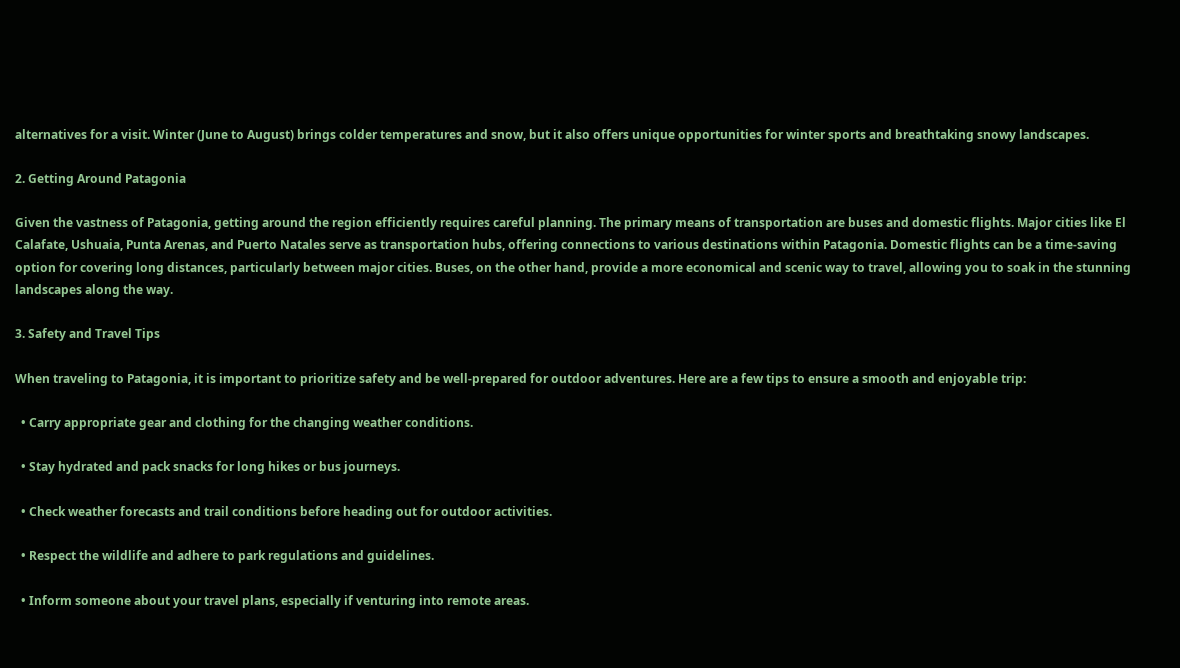alternatives for a visit. Winter (June to August) brings colder temperatures and snow, but it also offers unique opportunities for winter sports and breathtaking snowy landscapes.

2. Getting Around Patagonia

Given the vastness of Patagonia, getting around the region efficiently requires careful planning. The primary means of transportation are buses and domestic flights. Major cities like El Calafate, Ushuaia, Punta Arenas, and Puerto Natales serve as transportation hubs, offering connections to various destinations within Patagonia. Domestic flights can be a time-saving option for covering long distances, particularly between major cities. Buses, on the other hand, provide a more economical and scenic way to travel, allowing you to soak in the stunning landscapes along the way.

3. Safety and Travel Tips

When traveling to Patagonia, it is important to prioritize safety and be well-prepared for outdoor adventures. Here are a few tips to ensure a smooth and enjoyable trip:

  • Carry appropriate gear and clothing for the changing weather conditions.

  • Stay hydrated and pack snacks for long hikes or bus journeys.

  • Check weather forecasts and trail conditions before heading out for outdoor activities.

  • Respect the wildlife and adhere to park regulations and guidelines.

  • Inform someone about your travel plans, especially if venturing into remote areas.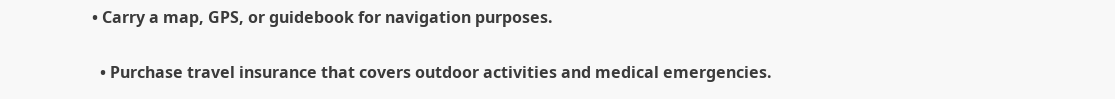• Carry a map, GPS, or guidebook for navigation purposes.

  • Purchase travel insurance that covers outdoor activities and medical emergencies.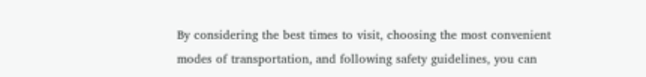By considering the best times to visit, choosing the most convenient modes of transportation, and following safety guidelines, you can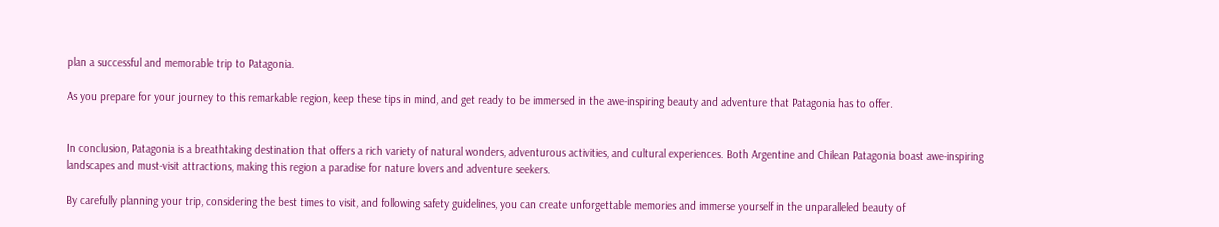plan a successful and memorable trip to Patagonia.

As you prepare for your journey to this remarkable region, keep these tips in mind, and get ready to be immersed in the awe-inspiring beauty and adventure that Patagonia has to offer.


In conclusion, Patagonia is a breathtaking destination that offers a rich variety of natural wonders, adventurous activities, and cultural experiences. Both Argentine and Chilean Patagonia boast awe-inspiring landscapes and must-visit attractions, making this region a paradise for nature lovers and adventure seekers.

By carefully planning your trip, considering the best times to visit, and following safety guidelines, you can create unforgettable memories and immerse yourself in the unparalleled beauty of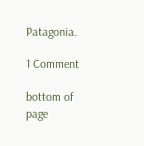Patagonia.

1 Comment

bottom of page